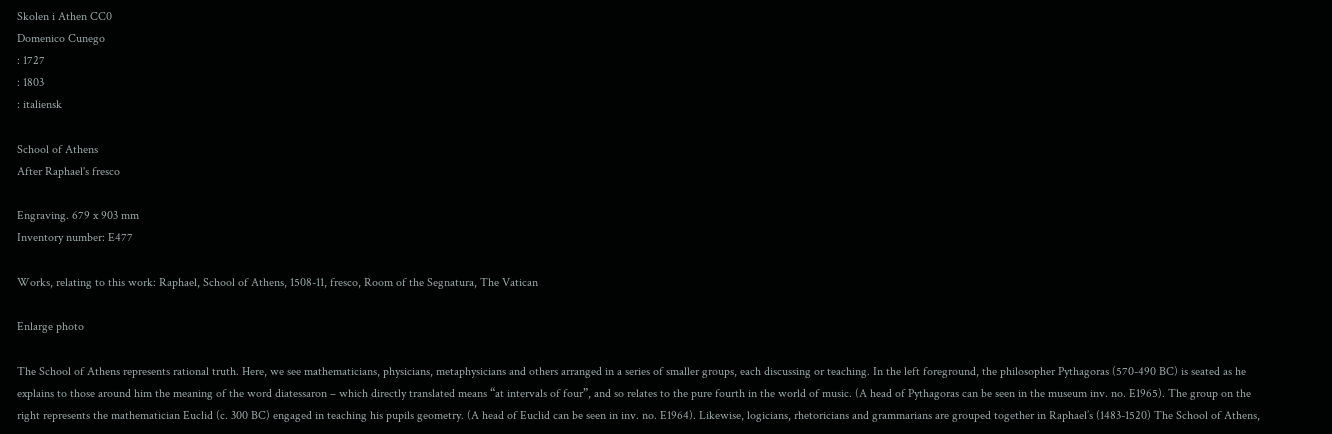Skolen i Athen CC0
Domenico Cunego
: 1727
: 1803
: italiensk

School of Athens
After Raphael's fresco

Engraving. 679 x 903 mm
Inventory number: E477

Works, relating to this work: Raphael, School of Athens, 1508-11, fresco, Room of the Segnatura, The Vatican

Enlarge photo

The School of Athens represents rational truth. Here, we see mathematicians, physicians, metaphysicians and others arranged in a series of smaller groups, each discussing or teaching. In the left foreground, the philosopher Pythagoras (570-490 BC) is seated as he explains to those around him the meaning of the word diatessaron – which directly translated means “at intervals of four”, and so relates to the pure fourth in the world of music. (A head of Pythagoras can be seen in the museum inv. no. E1965). The group on the right represents the mathematician Euclid (c. 300 BC) engaged in teaching his pupils geometry. (A head of Euclid can be seen in inv. no. E1964). Likewise, logicians, rhetoricians and grammarians are grouped together in Raphael’s (1483-1520) The School of Athens,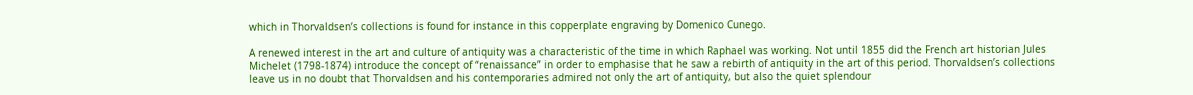which in Thorvaldsen’s collections is found for instance in this copperplate engraving by Domenico Cunego.

A renewed interest in the art and culture of antiquity was a characteristic of the time in which Raphael was working. Not until 1855 did the French art historian Jules Michelet (1798-1874) introduce the concept of “renaissance” in order to emphasise that he saw a rebirth of antiquity in the art of this period. Thorvaldsen’s collections leave us in no doubt that Thorvaldsen and his contemporaries admired not only the art of antiquity, but also the quiet splendour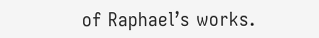of Raphael’s works.